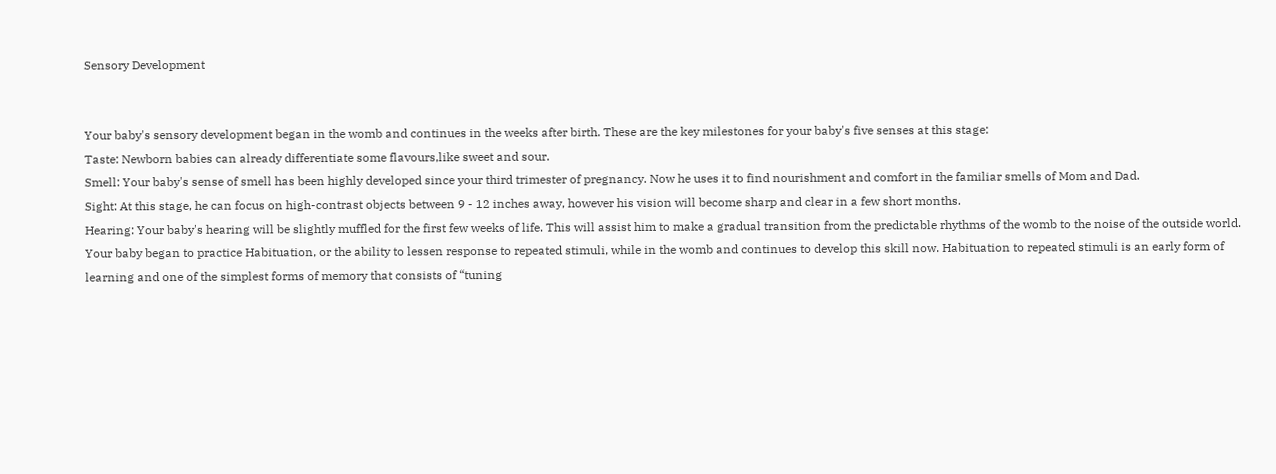Sensory Development


Your baby's sensory development began in the womb and continues in the weeks after birth. These are the key milestones for your baby's five senses at this stage:
Taste: Newborn babies can already differentiate some flavours,like sweet and sour.
Smell: Your baby's sense of smell has been highly developed since your third trimester of pregnancy. Now he uses it to find nourishment and comfort in the familiar smells of Mom and Dad.
Sight: At this stage, he can focus on high-contrast objects between 9 - 12 inches away, however his vision will become sharp and clear in a few short months.
Hearing: Your baby's hearing will be slightly muffled for the first few weeks of life. This will assist him to make a gradual transition from the predictable rhythms of the womb to the noise of the outside world. Your baby began to practice Habituation, or the ability to lessen response to repeated stimuli, while in the womb and continues to develop this skill now. Habituation to repeated stimuli is an early form of learning and one of the simplest forms of memory that consists of “tuning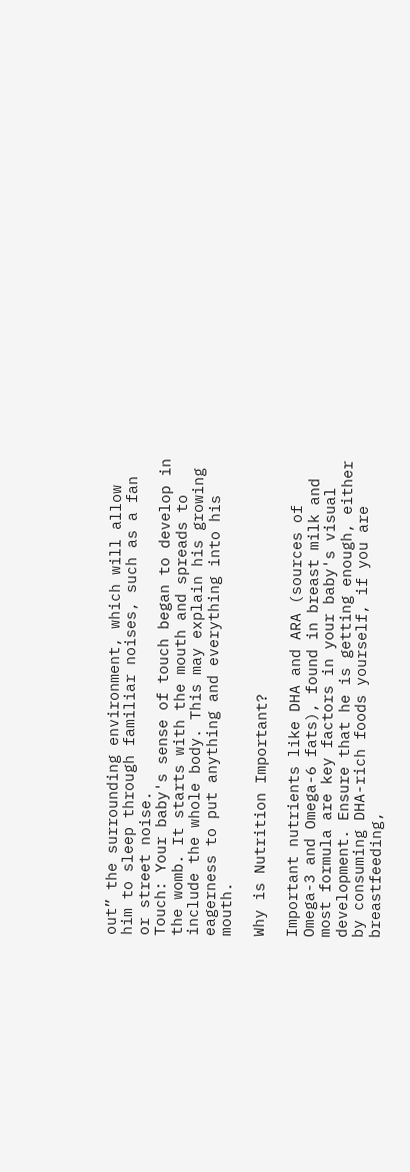out” the surrounding environment, which will allow him to sleep through familiar noises, such as a fan or street noise.
Touch: Your baby's sense of touch began to develop in the womb. It starts with the mouth and spreads to include the whole body. This may explain his growing eagerness to put anything and everything into his mouth.

Why is Nutrition Important?

Important nutrients like DHA and ARA (sources of Omega-3 and Omega-6 fats), found in breast milk and most formula are key factors in your baby's visual development. Ensure that he is getting enough, either by consuming DHA-rich foods yourself, if you are breastfeeding,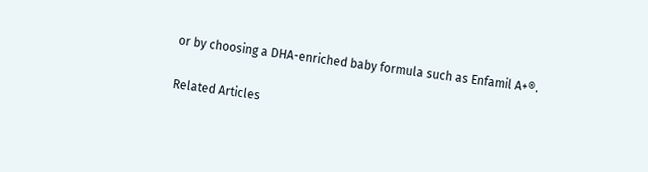or by choosing a DHA-enriched baby formula such as Enfamil A+®.

Related Articles